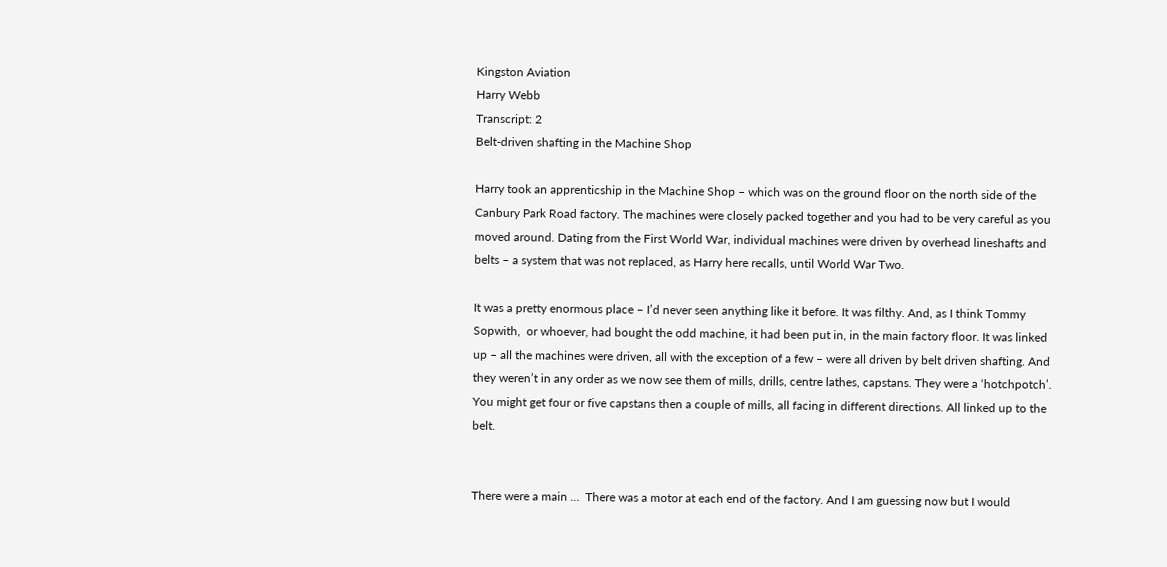Kingston Aviation
Harry Webb
Transcript: 2
Belt-driven shafting in the Machine Shop

Harry took an apprenticship in the Machine Shop – which was on the ground floor on the north side of the Canbury Park Road factory. The machines were closely packed together and you had to be very careful as you moved around. Dating from the First World War, individual machines were driven by overhead lineshafts and belts – a system that was not replaced, as Harry here recalls, until World War Two.

It was a pretty enormous place – I’d never seen anything like it before. It was filthy. And, as I think Tommy Sopwith,  or whoever, had bought the odd machine, it had been put in, in the main factory floor. It was linked up – all the machines were driven, all with the exception of a few – were all driven by belt driven shafting. And they weren’t in any order as we now see them of mills, drills, centre lathes, capstans. They were a ‘hotchpotch’. You might get four or five capstans then a couple of mills, all facing in different directions. All linked up to the belt.


There were a main …  There was a motor at each end of the factory. And I am guessing now but I would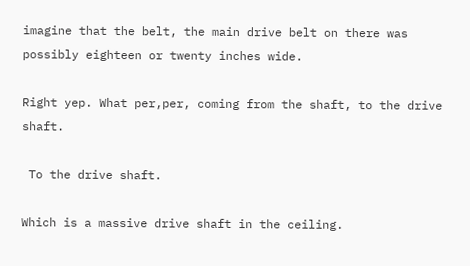imagine that the belt, the main drive belt on there was possibly eighteen or twenty inches wide.

Right yep. What per,per, coming from the shaft, to the drive shaft.

 To the drive shaft.

Which is a massive drive shaft in the ceiling.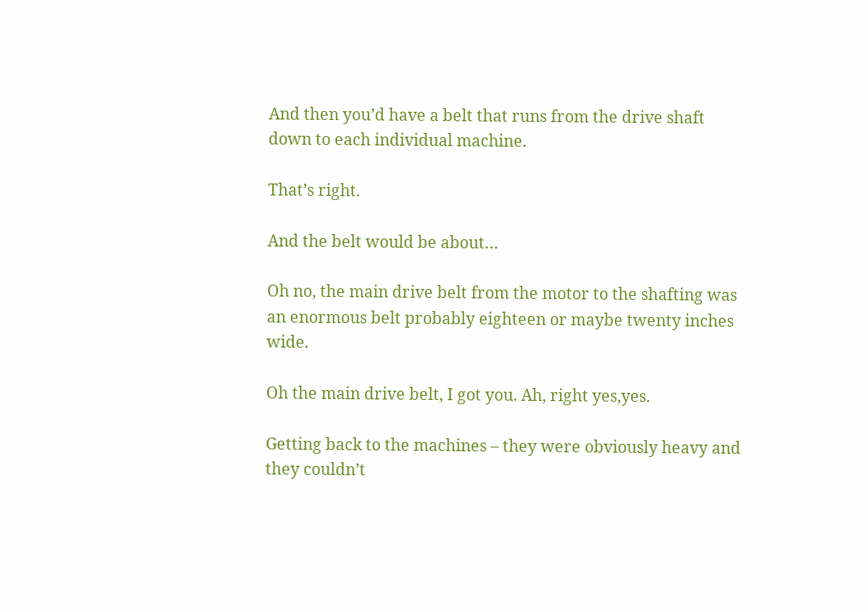And then you’d have a belt that runs from the drive shaft down to each individual machine.

That’s right.

And the belt would be about…

Oh no, the main drive belt from the motor to the shafting was an enormous belt probably eighteen or maybe twenty inches wide.

Oh the main drive belt, I got you. Ah, right yes,yes.

Getting back to the machines – they were obviously heavy and they couldn’t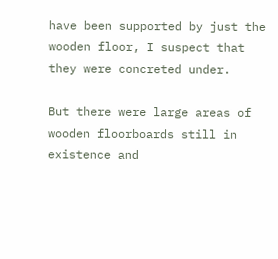have been supported by just the wooden floor, I suspect that they were concreted under.

But there were large areas of wooden floorboards still in existence and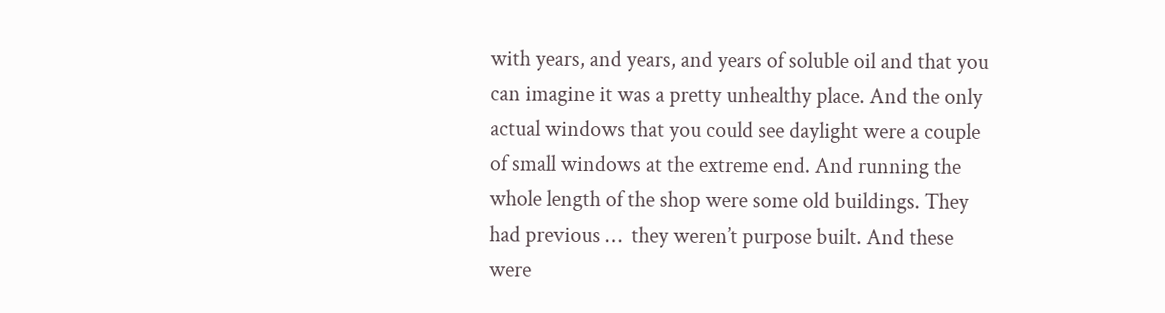with years, and years, and years of soluble oil and that you can imagine it was a pretty unhealthy place. And the only actual windows that you could see daylight were a couple of small windows at the extreme end. And running the whole length of the shop were some old buildings. They had previous …  they weren’t purpose built. And these were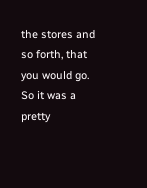the stores and so forth, that you would go. So it was a pretty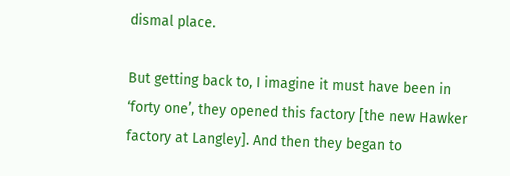dismal place.

But getting back to, I imagine it must have been in ‘forty one’, they opened this factory [the new Hawker factory at Langley]. And then they began to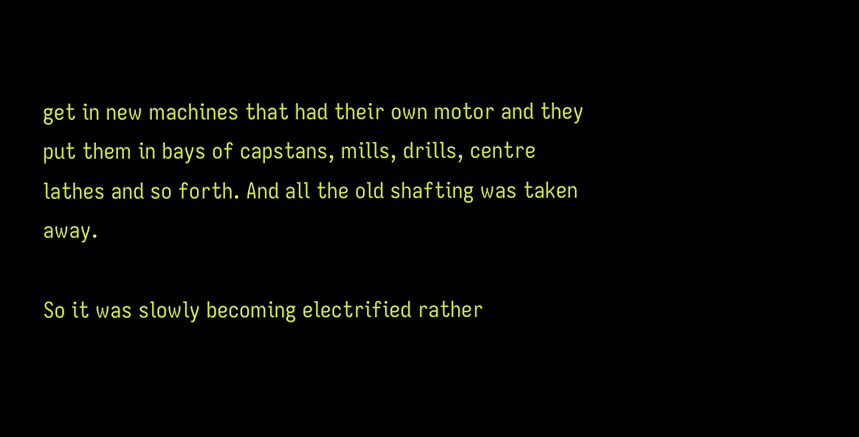get in new machines that had their own motor and they put them in bays of capstans, mills, drills, centre lathes and so forth. And all the old shafting was taken away.

So it was slowly becoming electrified rather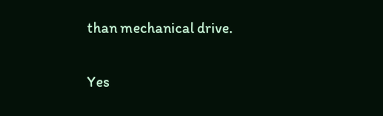than mechanical drive.

Yes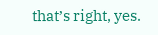that’s right, yes.